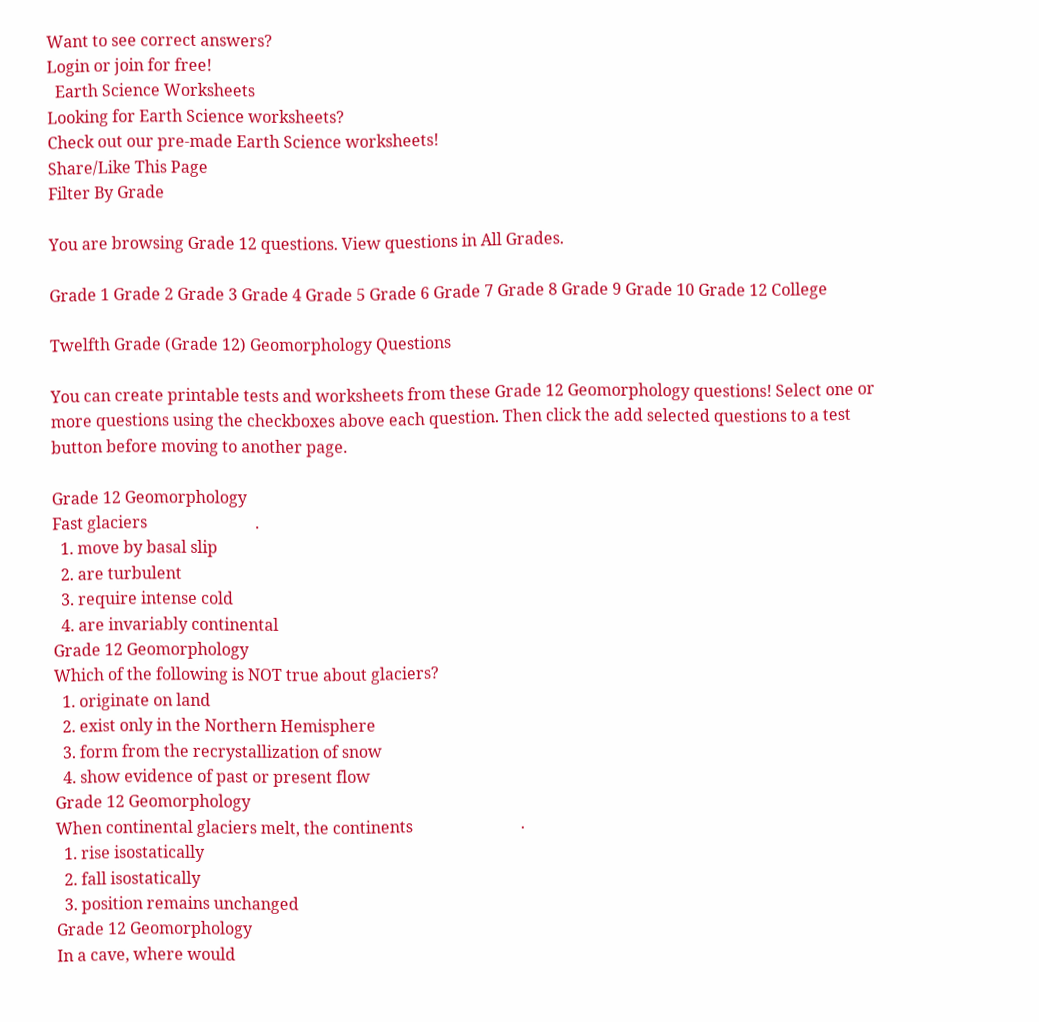Want to see correct answers?
Login or join for free!
  Earth Science Worksheets
Looking for Earth Science worksheets?
Check out our pre-made Earth Science worksheets!
Share/Like This Page
Filter By Grade

You are browsing Grade 12 questions. View questions in All Grades.

Grade 1 Grade 2 Grade 3 Grade 4 Grade 5 Grade 6 Grade 7 Grade 8 Grade 9 Grade 10 Grade 12 College

Twelfth Grade (Grade 12) Geomorphology Questions

You can create printable tests and worksheets from these Grade 12 Geomorphology questions! Select one or more questions using the checkboxes above each question. Then click the add selected questions to a test button before moving to another page.

Grade 12 Geomorphology
Fast glaciers                           .
  1. move by basal slip
  2. are turbulent
  3. require intense cold
  4. are invariably continental
Grade 12 Geomorphology
Which of the following is NOT true about glaciers?
  1. originate on land
  2. exist only in the Northern Hemisphere
  3. form from the recrystallization of snow
  4. show evidence of past or present flow
Grade 12 Geomorphology
When continental glaciers melt, the continents                           .
  1. rise isostatically
  2. fall isostatically
  3. position remains unchanged
Grade 12 Geomorphology
In a cave, where would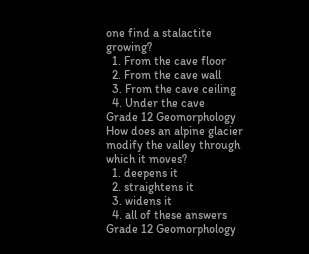one find a stalactite growing?
  1. From the cave floor
  2. From the cave wall
  3. From the cave ceiling
  4. Under the cave
Grade 12 Geomorphology
How does an alpine glacier modify the valley through which it moves?
  1. deepens it
  2. straightens it
  3. widens it
  4. all of these answers
Grade 12 Geomorphology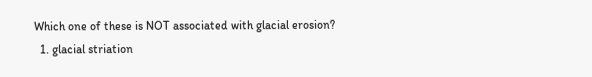Which one of these is NOT associated with glacial erosion?
  1. glacial striation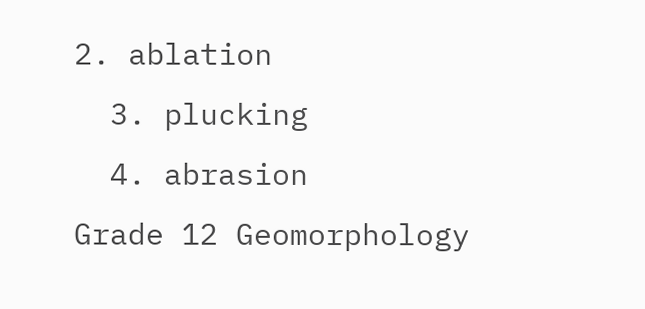2. ablation
  3. plucking
  4. abrasion
Grade 12 Geomorphology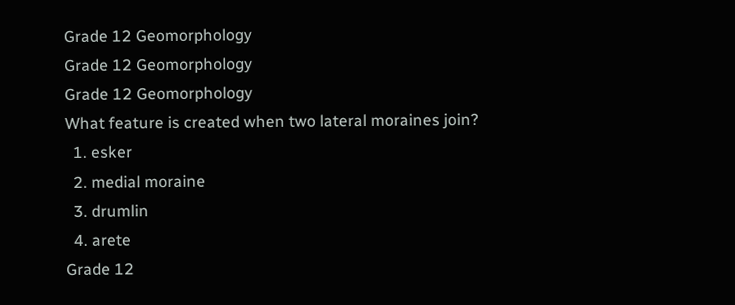Grade 12 Geomorphology
Grade 12 Geomorphology
Grade 12 Geomorphology
What feature is created when two lateral moraines join?
  1. esker
  2. medial moraine
  3. drumlin
  4. arete
Grade 12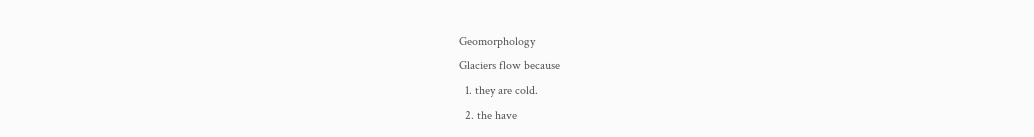Geomorphology
Glaciers flow because
  1. they are cold.
  2. the have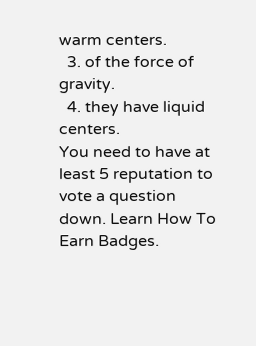warm centers.
  3. of the force of gravity.
  4. they have liquid centers.
You need to have at least 5 reputation to vote a question down. Learn How To Earn Badges.